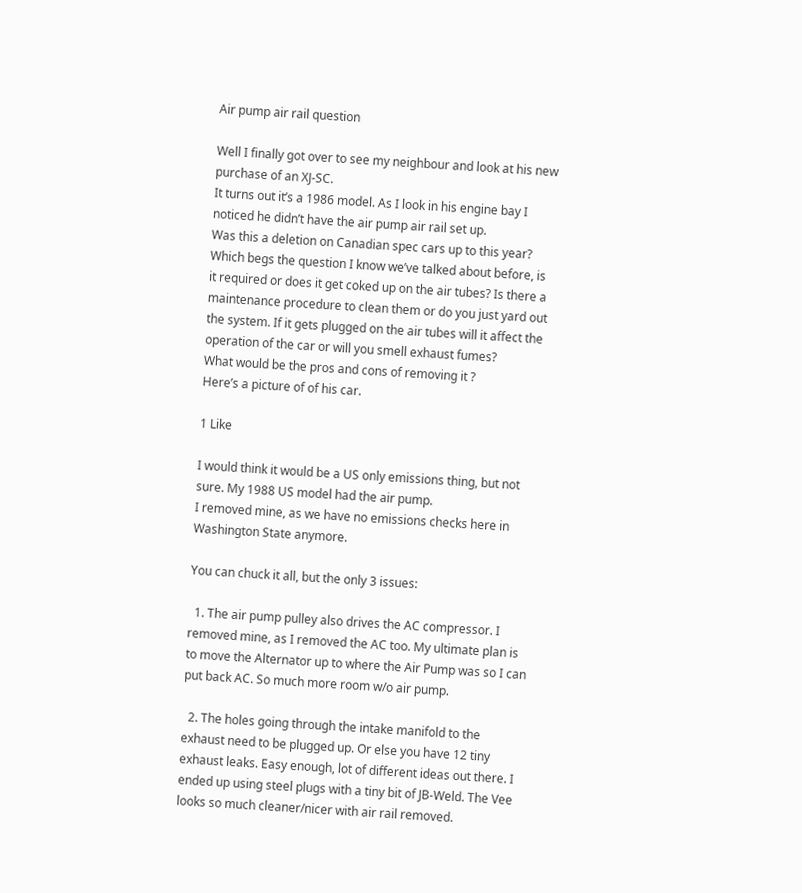Air pump air rail question

Well I finally got over to see my neighbour and look at his new purchase of an XJ-SC.
It turns out it’s a 1986 model. As I look in his engine bay I noticed he didn’t have the air pump air rail set up.
Was this a deletion on Canadian spec cars up to this year?
Which begs the question I know we’ve talked about before, is it required or does it get coked up on the air tubes? Is there a maintenance procedure to clean them or do you just yard out the system. If it gets plugged on the air tubes will it affect the operation of the car or will you smell exhaust fumes?
What would be the pros and cons of removing it ?
Here’s a picture of of his car.

1 Like

I would think it would be a US only emissions thing, but not sure. My 1988 US model had the air pump.
I removed mine, as we have no emissions checks here in Washington State anymore.

You can chuck it all, but the only 3 issues:

  1. The air pump pulley also drives the AC compressor. I removed mine, as I removed the AC too. My ultimate plan is to move the Alternator up to where the Air Pump was so I can put back AC. So much more room w/o air pump.

  2. The holes going through the intake manifold to the exhaust need to be plugged up. Or else you have 12 tiny exhaust leaks. Easy enough, lot of different ideas out there. I ended up using steel plugs with a tiny bit of JB-Weld. The Vee looks so much cleaner/nicer with air rail removed.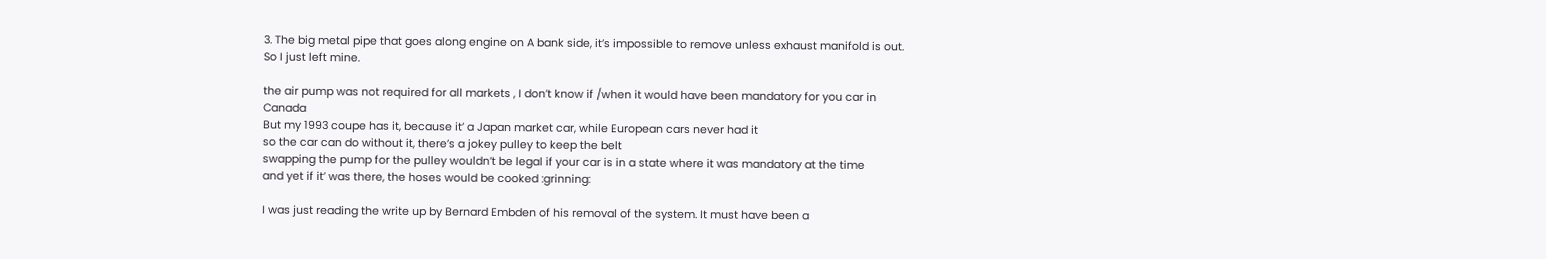3. The big metal pipe that goes along engine on A bank side, it’s impossible to remove unless exhaust manifold is out. So I just left mine.

the air pump was not required for all markets , I don’t know if /when it would have been mandatory for you car in Canada
But my 1993 coupe has it, because it’ a Japan market car, while European cars never had it
so the car can do without it, there’s a jokey pulley to keep the belt
swapping the pump for the pulley wouldn’t be legal if your car is in a state where it was mandatory at the time
and yet if it’ was there, the hoses would be cooked :grinning:

I was just reading the write up by Bernard Embden of his removal of the system. It must have been a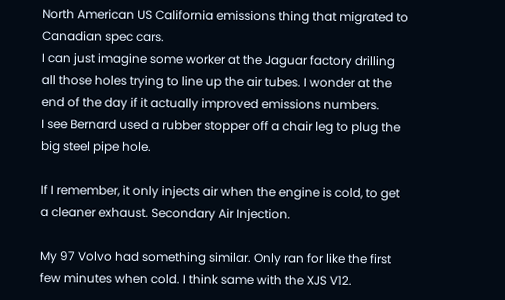North American US California emissions thing that migrated to Canadian spec cars.
I can just imagine some worker at the Jaguar factory drilling all those holes trying to line up the air tubes. I wonder at the end of the day if it actually improved emissions numbers.
I see Bernard used a rubber stopper off a chair leg to plug the big steel pipe hole.

If I remember, it only injects air when the engine is cold, to get a cleaner exhaust. Secondary Air Injection.

My 97 Volvo had something similar. Only ran for like the first few minutes when cold. I think same with the XJS V12.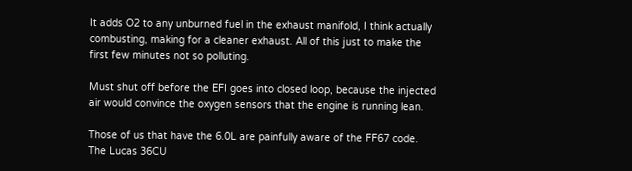It adds O2 to any unburned fuel in the exhaust manifold, I think actually combusting, making for a cleaner exhaust. All of this just to make the first few minutes not so polluting.

Must shut off before the EFI goes into closed loop, because the injected air would convince the oxygen sensors that the engine is running lean.

Those of us that have the 6.0L are painfully aware of the FF67 code.
The Lucas 36CU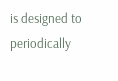is designed to periodically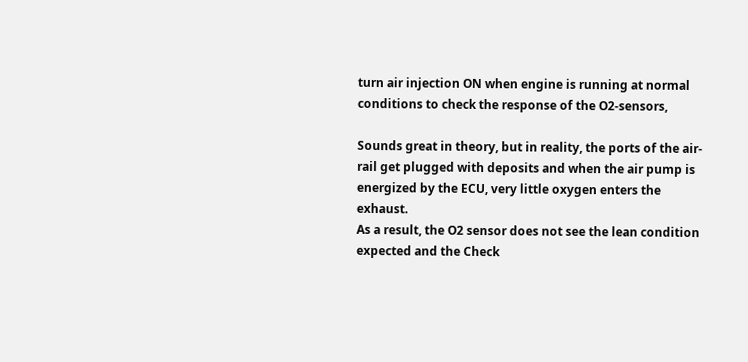turn air injection ON when engine is running at normal conditions to check the response of the O2-sensors,

Sounds great in theory, but in reality, the ports of the air-rail get plugged with deposits and when the air pump is energized by the ECU, very little oxygen enters the exhaust.
As a result, the O2 sensor does not see the lean condition expected and the Check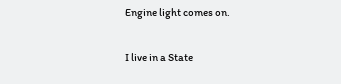Engine light comes on.

I live in a State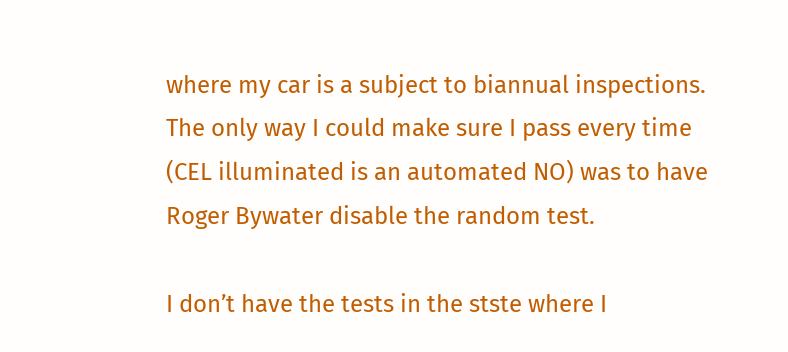where my car is a subject to biannual inspections. The only way I could make sure I pass every time (CEL illuminated is an automated NO) was to have Roger Bywater disable the random test.

I don’t have the tests in the stste where I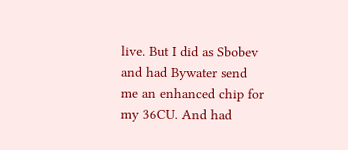live. But I did as Sbobev and had Bywater send me an enhanced chip for my 36CU. And had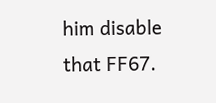him disable that FF67.